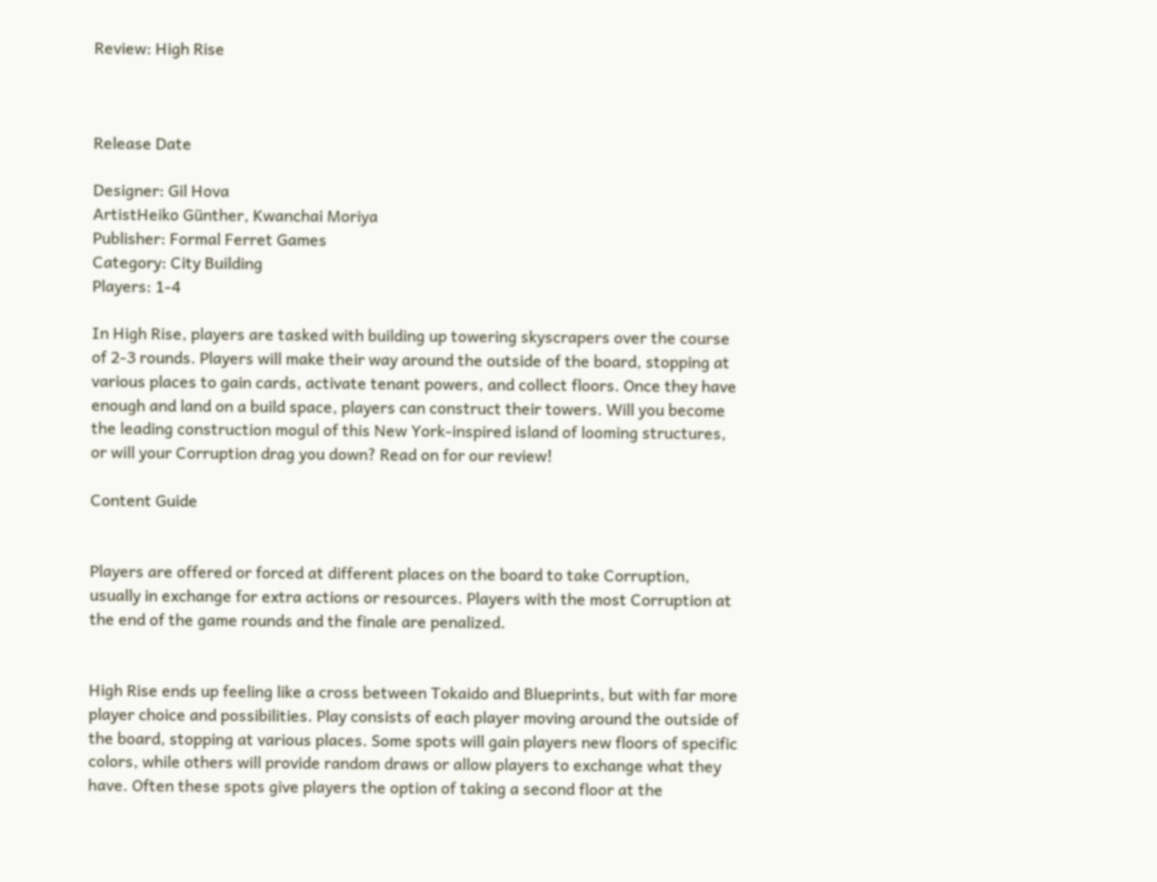Review: High Rise



Release Date

Designer: Gil Hova
ArtistHeiko Günther, Kwanchai Moriya
Publisher: Formal Ferret Games
Category: City Building
Players: 1-4

In High Rise, players are tasked with building up towering skyscrapers over the course of 2-3 rounds. Players will make their way around the outside of the board, stopping at various places to gain cards, activate tenant powers, and collect floors. Once they have enough and land on a build space, players can construct their towers. Will you become the leading construction mogul of this New York-inspired island of looming structures, or will your Corruption drag you down? Read on for our review!

Content Guide


Players are offered or forced at different places on the board to take Corruption, usually in exchange for extra actions or resources. Players with the most Corruption at the end of the game rounds and the finale are penalized.


High Rise ends up feeling like a cross between Tokaido and Blueprints, but with far more player choice and possibilities. Play consists of each player moving around the outside of the board, stopping at various places. Some spots will gain players new floors of specific colors, while others will provide random draws or allow players to exchange what they have. Often these spots give players the option of taking a second floor at the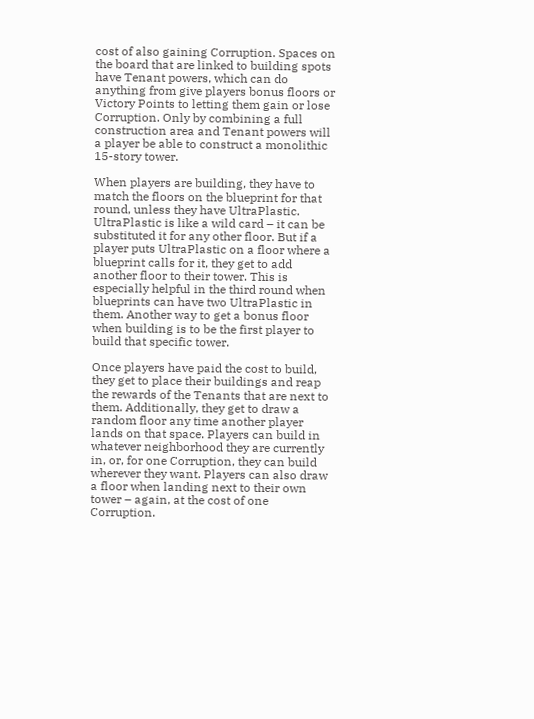cost of also gaining Corruption. Spaces on the board that are linked to building spots have Tenant powers, which can do anything from give players bonus floors or Victory Points to letting them gain or lose Corruption. Only by combining a full construction area and Tenant powers will a player be able to construct a monolithic 15-story tower.

When players are building, they have to match the floors on the blueprint for that round, unless they have UltraPlastic. UltraPlastic is like a wild card – it can be substituted it for any other floor. But if a player puts UltraPlastic on a floor where a blueprint calls for it, they get to add another floor to their tower. This is especially helpful in the third round when blueprints can have two UltraPlastic in them. Another way to get a bonus floor when building is to be the first player to build that specific tower.

Once players have paid the cost to build, they get to place their buildings and reap the rewards of the Tenants that are next to them. Additionally, they get to draw a random floor any time another player lands on that space. Players can build in whatever neighborhood they are currently in, or, for one Corruption, they can build wherever they want. Players can also draw a floor when landing next to their own tower – again, at the cost of one Corruption.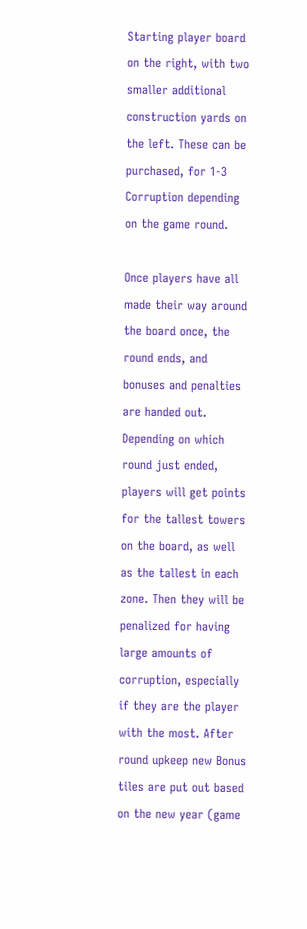Starting player board on the right, with two smaller additional construction yards on the left. These can be purchased, for 1-3 Corruption depending on the game round.

Once players have all made their way around the board once, the round ends, and bonuses and penalties are handed out. Depending on which round just ended, players will get points for the tallest towers on the board, as well as the tallest in each zone. Then they will be penalized for having large amounts of corruption, especially if they are the player with the most. After round upkeep new Bonus tiles are put out based on the new year (game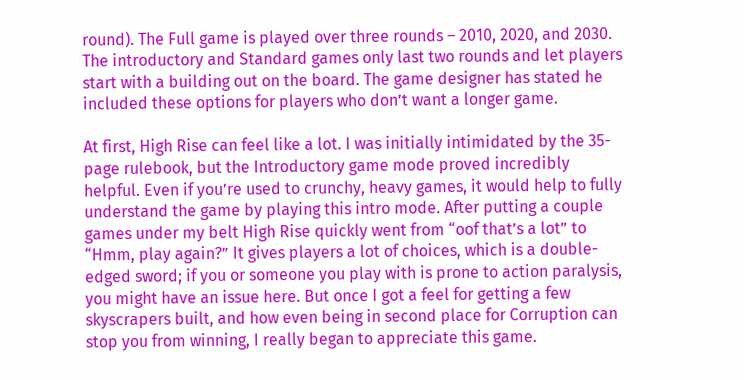round). The Full game is played over three rounds – 2010, 2020, and 2030. The introductory and Standard games only last two rounds and let players start with a building out on the board. The game designer has stated he included these options for players who don’t want a longer game.

At first, High Rise can feel like a lot. I was initially intimidated by the 35-page rulebook, but the Introductory game mode proved incredibly helpful. Even if you’re used to crunchy, heavy games, it would help to fully understand the game by playing this intro mode. After putting a couple games under my belt High Rise quickly went from “oof that’s a lot” to “Hmm, play again?” It gives players a lot of choices, which is a double-edged sword; if you or someone you play with is prone to action paralysis, you might have an issue here. But once I got a feel for getting a few skyscrapers built, and how even being in second place for Corruption can stop you from winning, I really began to appreciate this game.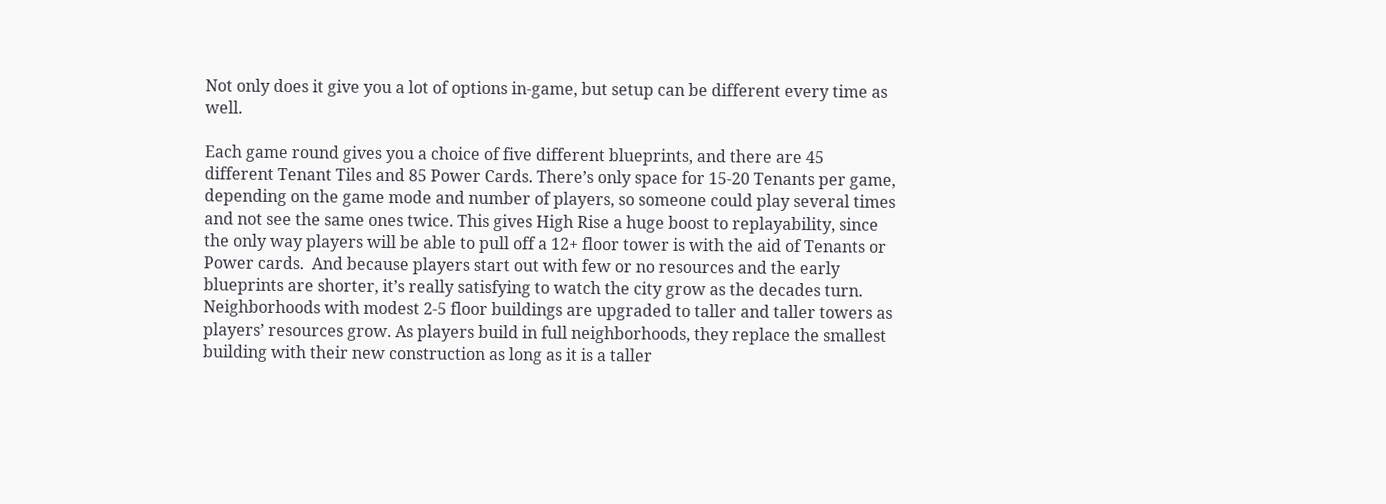Not only does it give you a lot of options in-game, but setup can be different every time as well.

Each game round gives you a choice of five different blueprints, and there are 45 different Tenant Tiles and 85 Power Cards. There’s only space for 15-20 Tenants per game, depending on the game mode and number of players, so someone could play several times and not see the same ones twice. This gives High Rise a huge boost to replayability, since the only way players will be able to pull off a 12+ floor tower is with the aid of Tenants or Power cards.  And because players start out with few or no resources and the early blueprints are shorter, it’s really satisfying to watch the city grow as the decades turn. Neighborhoods with modest 2-5 floor buildings are upgraded to taller and taller towers as players’ resources grow. As players build in full neighborhoods, they replace the smallest building with their new construction as long as it is a taller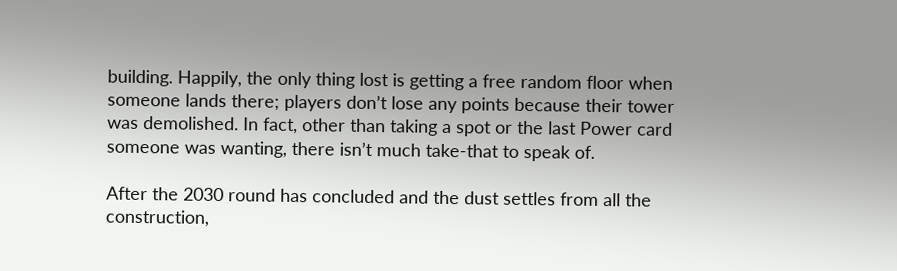building. Happily, the only thing lost is getting a free random floor when someone lands there; players don’t lose any points because their tower was demolished. In fact, other than taking a spot or the last Power card someone was wanting, there isn’t much take-that to speak of.

After the 2030 round has concluded and the dust settles from all the construction,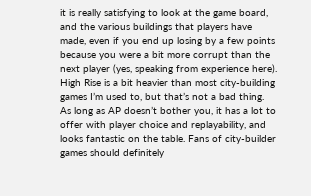it is really satisfying to look at the game board, and the various buildings that players have made, even if you end up losing by a few points because you were a bit more corrupt than the next player (yes, speaking from experience here). High Rise is a bit heavier than most city-building games I’m used to, but that’s not a bad thing. As long as AP doesn’t bother you, it has a lot to offer with player choice and replayability, and looks fantastic on the table. Fans of city-builder games should definitely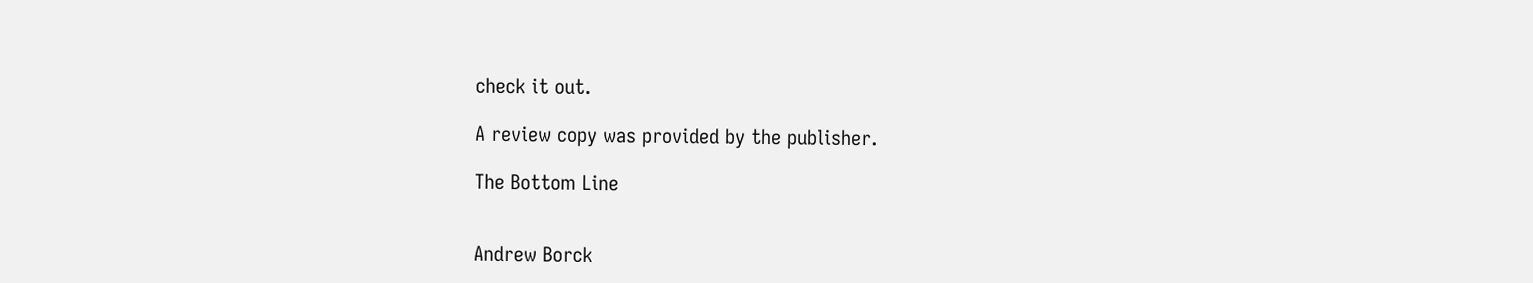check it out.

A review copy was provided by the publisher.

The Bottom Line


Andrew Borck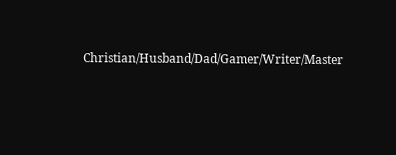Christian/Husband/Dad/Gamer/Writer/Master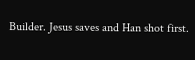Builder. Jesus saves and Han shot first.